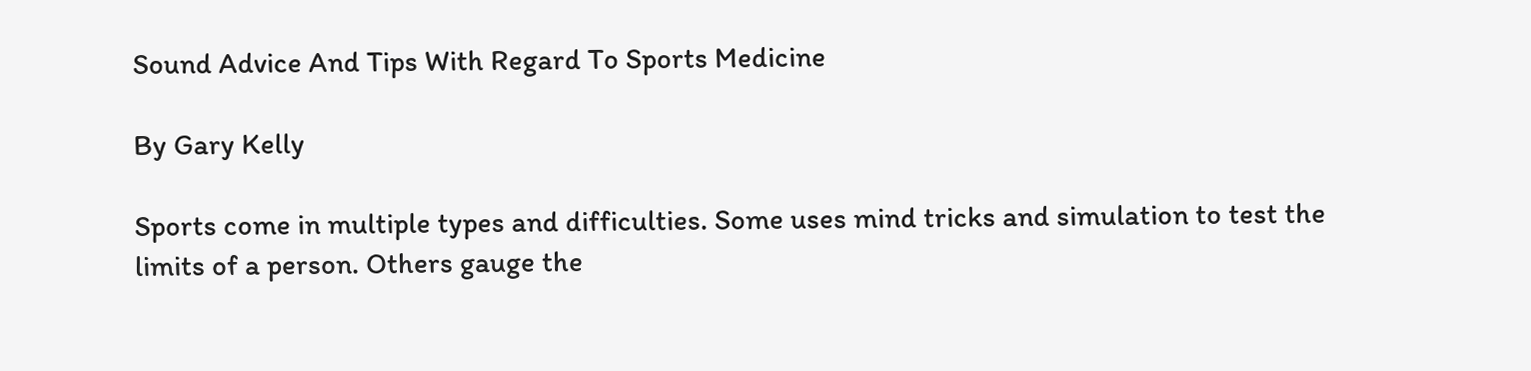Sound Advice And Tips With Regard To Sports Medicine

By Gary Kelly

Sports come in multiple types and difficulties. Some uses mind tricks and simulation to test the limits of a person. Others gauge the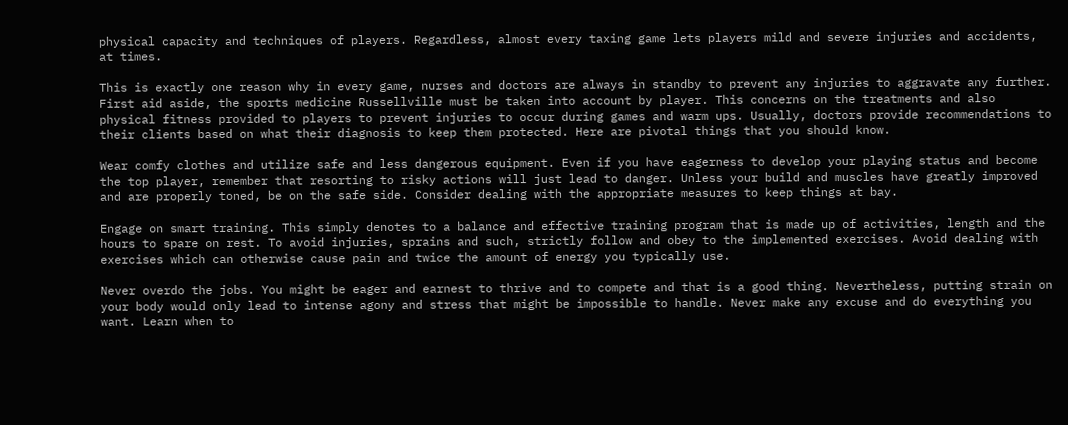physical capacity and techniques of players. Regardless, almost every taxing game lets players mild and severe injuries and accidents, at times.

This is exactly one reason why in every game, nurses and doctors are always in standby to prevent any injuries to aggravate any further. First aid aside, the sports medicine Russellville must be taken into account by player. This concerns on the treatments and also physical fitness provided to players to prevent injuries to occur during games and warm ups. Usually, doctors provide recommendations to their clients based on what their diagnosis to keep them protected. Here are pivotal things that you should know.

Wear comfy clothes and utilize safe and less dangerous equipment. Even if you have eagerness to develop your playing status and become the top player, remember that resorting to risky actions will just lead to danger. Unless your build and muscles have greatly improved and are properly toned, be on the safe side. Consider dealing with the appropriate measures to keep things at bay.

Engage on smart training. This simply denotes to a balance and effective training program that is made up of activities, length and the hours to spare on rest. To avoid injuries, sprains and such, strictly follow and obey to the implemented exercises. Avoid dealing with exercises which can otherwise cause pain and twice the amount of energy you typically use.

Never overdo the jobs. You might be eager and earnest to thrive and to compete and that is a good thing. Nevertheless, putting strain on your body would only lead to intense agony and stress that might be impossible to handle. Never make any excuse and do everything you want. Learn when to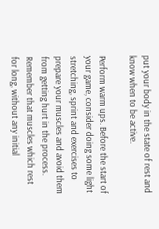put your body in the state of rest and know when to be active.

Perform warm ups. Before the start of your game, consider doing some light stretching, sprint and exercises to prepare your muscles and avoid them from getting hurt in the process. Remember that muscles which rest for long, without any initial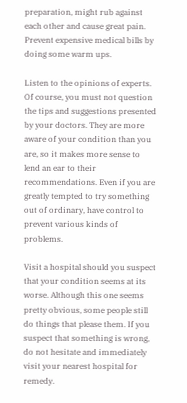preparation, might rub against each other and cause great pain. Prevent expensive medical bills by doing some warm ups.

Listen to the opinions of experts. Of course, you must not question the tips and suggestions presented by your doctors. They are more aware of your condition than you are, so it makes more sense to lend an ear to their recommendations. Even if you are greatly tempted to try something out of ordinary, have control to prevent various kinds of problems.

Visit a hospital should you suspect that your condition seems at its worse. Although this one seems pretty obvious, some people still do things that please them. If you suspect that something is wrong, do not hesitate and immediately visit your nearest hospital for remedy.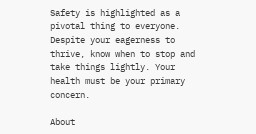Safety is highlighted as a pivotal thing to everyone. Despite your eagerness to thrive, know when to stop and take things lightly. Your health must be your primary concern.

About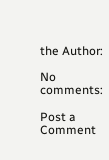the Author:

No comments:

Post a Comment